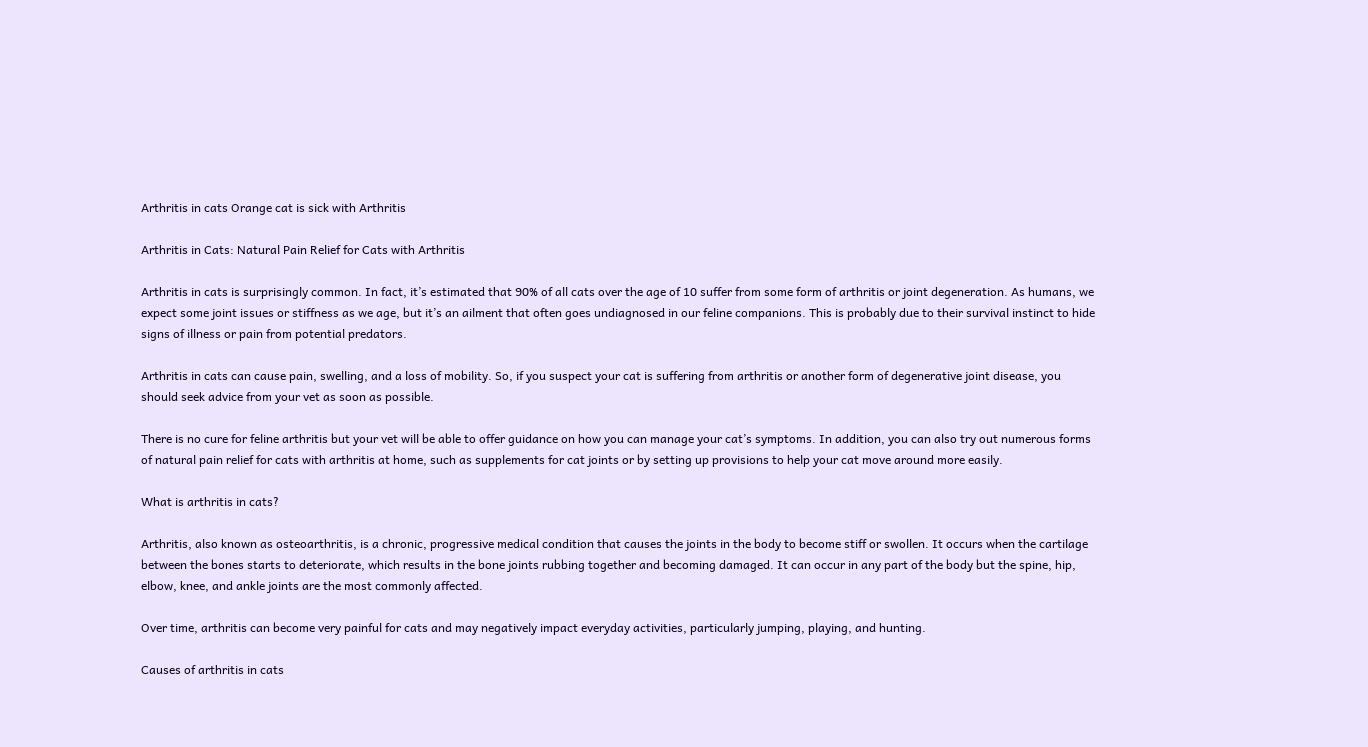Arthritis in cats Orange cat is sick with Arthritis

Arthritis in Cats: Natural Pain Relief for Cats with Arthritis

Arthritis in cats is surprisingly common. In fact, it’s estimated that 90% of all cats over the age of 10 suffer from some form of arthritis or joint degeneration. As humans, we expect some joint issues or stiffness as we age, but it’s an ailment that often goes undiagnosed in our feline companions. This is probably due to their survival instinct to hide signs of illness or pain from potential predators.

Arthritis in cats can cause pain, swelling, and a loss of mobility. So, if you suspect your cat is suffering from arthritis or another form of degenerative joint disease, you should seek advice from your vet as soon as possible.

There is no cure for feline arthritis but your vet will be able to offer guidance on how you can manage your cat’s symptoms. In addition, you can also try out numerous forms of natural pain relief for cats with arthritis at home, such as supplements for cat joints or by setting up provisions to help your cat move around more easily.

What is arthritis in cats?

Arthritis, also known as osteoarthritis, is a chronic, progressive medical condition that causes the joints in the body to become stiff or swollen. It occurs when the cartilage between the bones starts to deteriorate, which results in the bone joints rubbing together and becoming damaged. It can occur in any part of the body but the spine, hip, elbow, knee, and ankle joints are the most commonly affected.

Over time, arthritis can become very painful for cats and may negatively impact everyday activities, particularly jumping, playing, and hunting.

Causes of arthritis in cats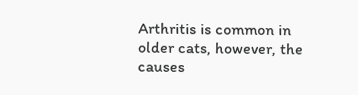Arthritis is common in older cats, however, the causes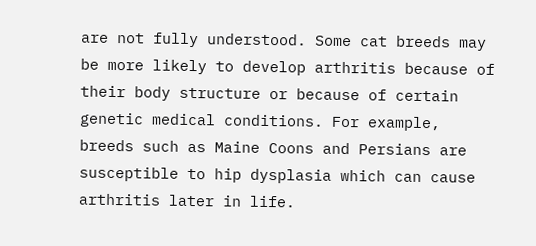are not fully understood. Some cat breeds may be more likely to develop arthritis because of their body structure or because of certain genetic medical conditions. For example, breeds such as Maine Coons and Persians are susceptible to hip dysplasia which can cause arthritis later in life.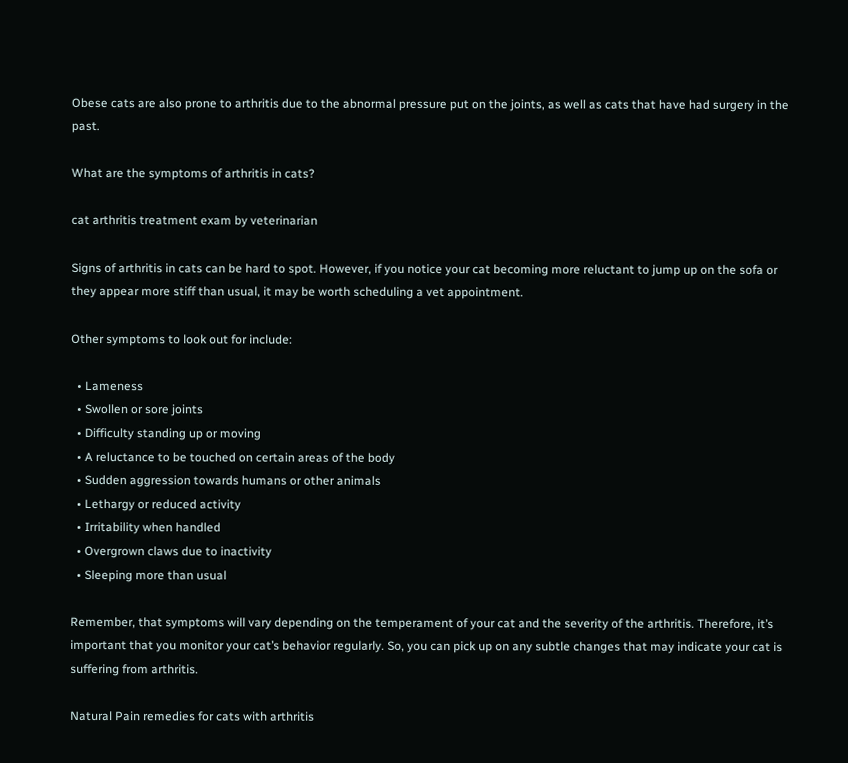Obese cats are also prone to arthritis due to the abnormal pressure put on the joints, as well as cats that have had surgery in the past.

What are the symptoms of arthritis in cats?

cat arthritis treatment exam by veterinarian

Signs of arthritis in cats can be hard to spot. However, if you notice your cat becoming more reluctant to jump up on the sofa or they appear more stiff than usual, it may be worth scheduling a vet appointment.

Other symptoms to look out for include:

  • Lameness
  • Swollen or sore joints
  • Difficulty standing up or moving
  • A reluctance to be touched on certain areas of the body
  • Sudden aggression towards humans or other animals
  • Lethargy or reduced activity
  • Irritability when handled
  • Overgrown claws due to inactivity
  • Sleeping more than usual

Remember, that symptoms will vary depending on the temperament of your cat and the severity of the arthritis. Therefore, it’s important that you monitor your cat’s behavior regularly. So, you can pick up on any subtle changes that may indicate your cat is suffering from arthritis.

Natural Pain remedies for cats with arthritis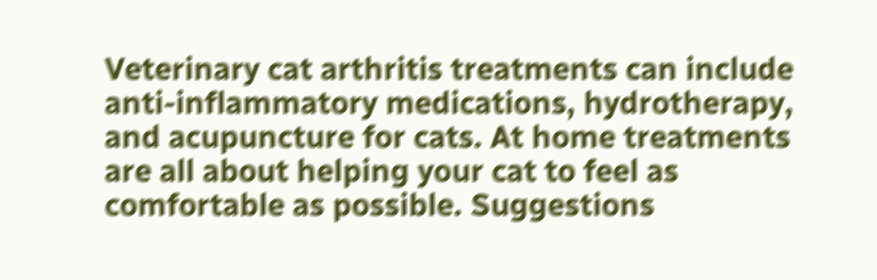Veterinary cat arthritis treatments can include anti-inflammatory medications, hydrotherapy, and acupuncture for cats. At home treatments are all about helping your cat to feel as comfortable as possible. Suggestions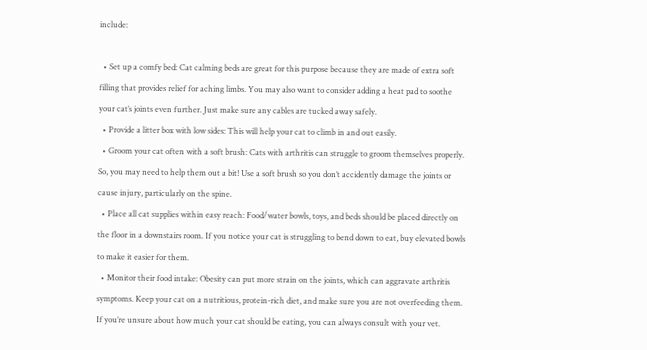include:

  • Set up a comfy bed: Cat calming beds are great for this purpose because they are made of extra soft filling that provides relief for aching limbs. You may also want to consider adding a heat pad to soothe your cat’s joints even further. Just make sure any cables are tucked away safely.
  • Provide a litter box with low sides: This will help your cat to climb in and out easily.
  • Groom your cat often with a soft brush: Cats with arthritis can struggle to groom themselves properly. So, you may need to help them out a bit! Use a soft brush so you don’t accidently damage the joints or cause injury, particularly on the spine.
  • Place all cat supplies within easy reach: Food/water bowls, toys, and beds should be placed directly on the floor in a downstairs room. If you notice your cat is struggling to bend down to eat, buy elevated bowls to make it easier for them.
  • Monitor their food intake: Obesity can put more strain on the joints, which can aggravate arthritis symptoms. Keep your cat on a nutritious, protein-rich diet, and make sure you are not overfeeding them. If you’re unsure about how much your cat should be eating, you can always consult with your vet.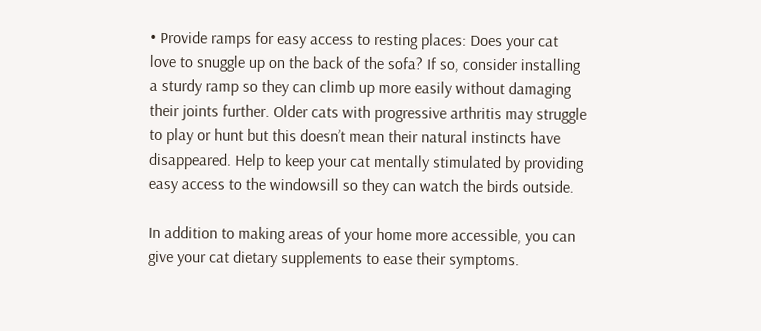• Provide ramps for easy access to resting places: Does your cat love to snuggle up on the back of the sofa? If so, consider installing a sturdy ramp so they can climb up more easily without damaging their joints further. Older cats with progressive arthritis may struggle to play or hunt but this doesn’t mean their natural instincts have disappeared. Help to keep your cat mentally stimulated by providing easy access to the windowsill so they can watch the birds outside.

In addition to making areas of your home more accessible, you can give your cat dietary supplements to ease their symptoms.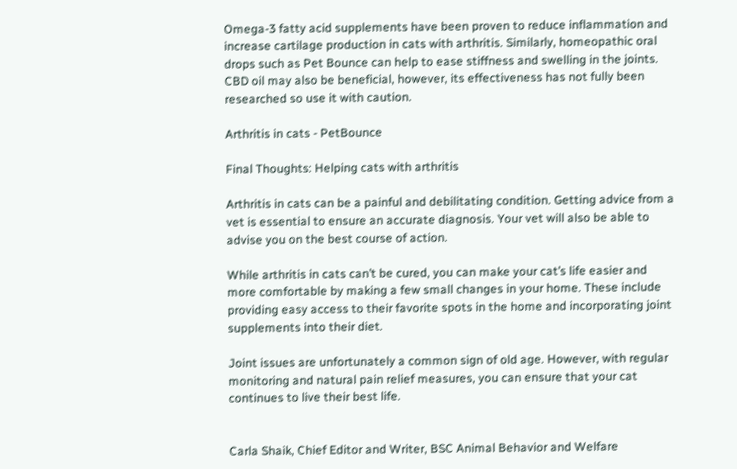Omega-3 fatty acid supplements have been proven to reduce inflammation and increase cartilage production in cats with arthritis. Similarly, homeopathic oral drops such as Pet Bounce can help to ease stiffness and swelling in the joints. CBD oil may also be beneficial, however, its effectiveness has not fully been researched so use it with caution.

Arthritis in cats - PetBounce

Final Thoughts: Helping cats with arthritis

Arthritis in cats can be a painful and debilitating condition. Getting advice from a vet is essential to ensure an accurate diagnosis. Your vet will also be able to advise you on the best course of action.

While arthritis in cats can’t be cured, you can make your cat’s life easier and more comfortable by making a few small changes in your home. These include providing easy access to their favorite spots in the home and incorporating joint supplements into their diet.

Joint issues are unfortunately a common sign of old age. However, with regular monitoring and natural pain relief measures, you can ensure that your cat continues to live their best life.


Carla Shaik, Chief Editor and Writer, BSC Animal Behavior and Welfare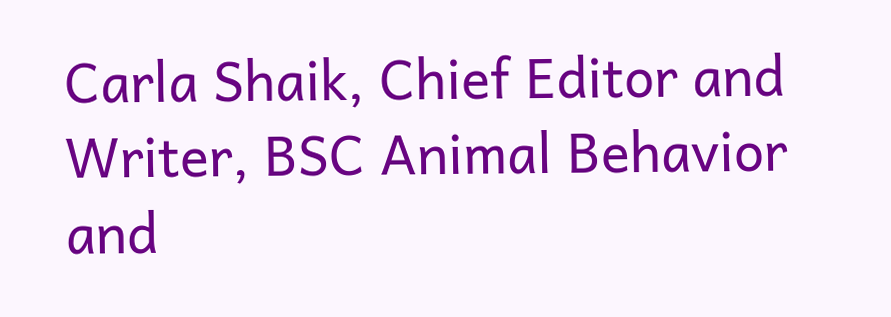Carla Shaik, Chief Editor and Writer, BSC Animal Behavior and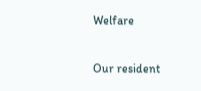Welfare

Our resident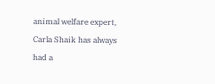animal welfare expert, Carla Shaik has always had a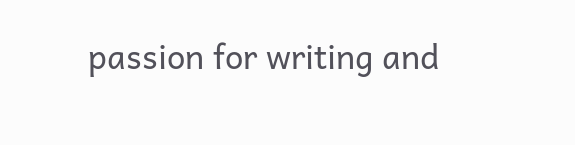passion for writing and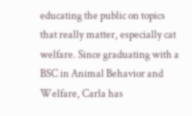educating the public on topics that really matter, especially cat welfare. Since graduating with a BSC in Animal Behavior and Welfare, Carla has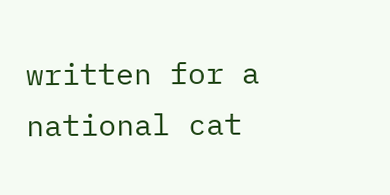written for a national cat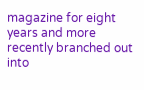magazine for eight years and more recently branched out into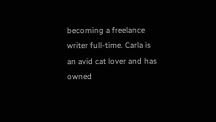becoming a freelance writer full-time. Carla is an avid cat lover and has owned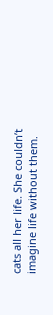cats all her life. She couldn’t imagine life without them.